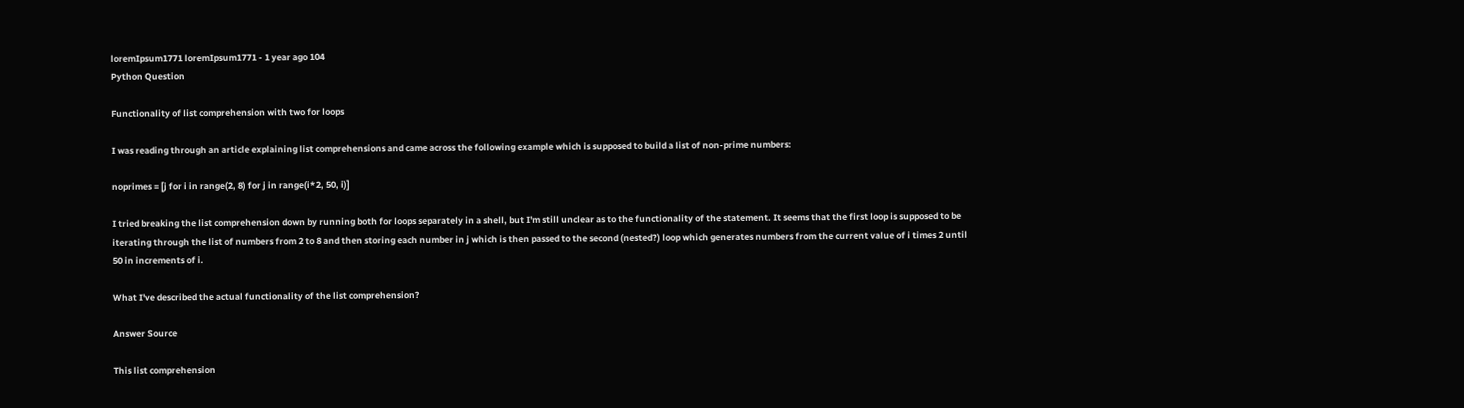loremIpsum1771 loremIpsum1771 - 1 year ago 104
Python Question

Functionality of list comprehension with two for loops

I was reading through an article explaining list comprehensions and came across the following example which is supposed to build a list of non-prime numbers:

noprimes = [j for i in range(2, 8) for j in range(i*2, 50, i)]

I tried breaking the list comprehension down by running both for loops separately in a shell, but I'm still unclear as to the functionality of the statement. It seems that the first loop is supposed to be iterating through the list of numbers from 2 to 8 and then storing each number in j which is then passed to the second (nested?) loop which generates numbers from the current value of i times 2 until 50 in increments of i.

What I've described the actual functionality of the list comprehension?

Answer Source

This list comprehension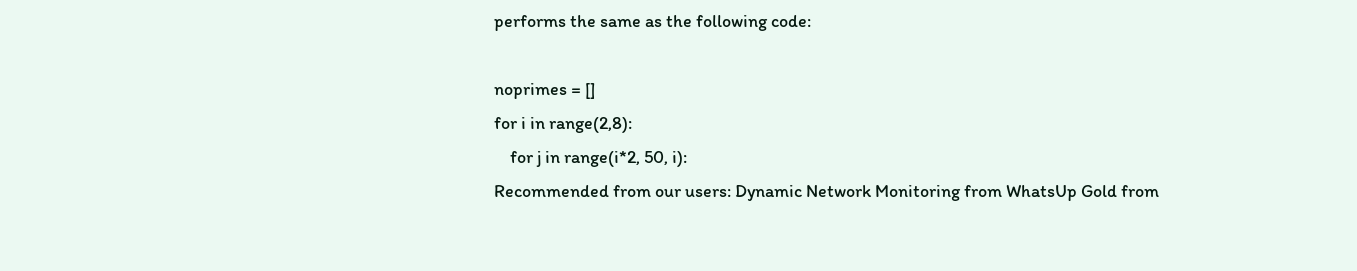performs the same as the following code:

noprimes = []
for i in range(2,8):
    for j in range(i*2, 50, i):
Recommended from our users: Dynamic Network Monitoring from WhatsUp Gold from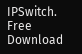IPSwitch. Free Download